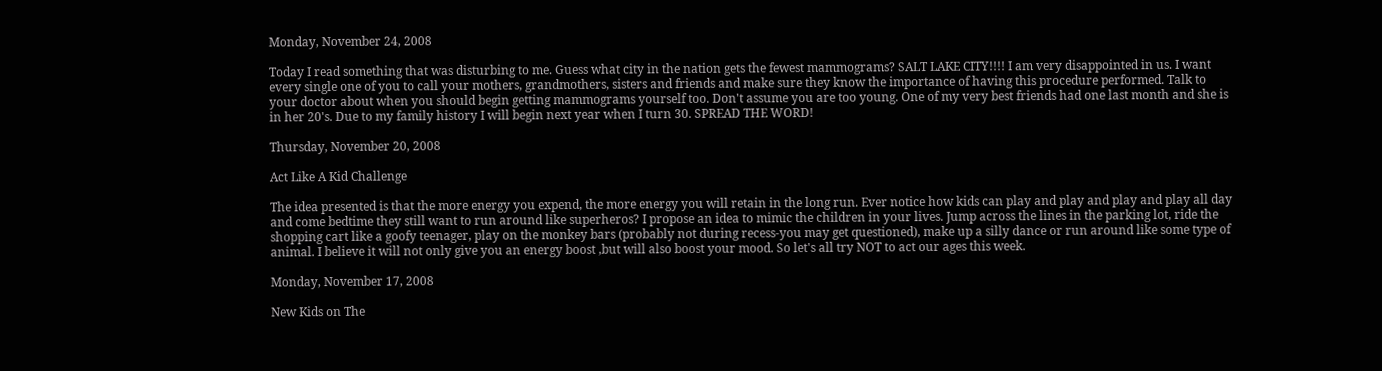Monday, November 24, 2008

Today I read something that was disturbing to me. Guess what city in the nation gets the fewest mammograms? SALT LAKE CITY!!!! I am very disappointed in us. I want every single one of you to call your mothers, grandmothers, sisters and friends and make sure they know the importance of having this procedure performed. Talk to your doctor about when you should begin getting mammograms yourself too. Don't assume you are too young. One of my very best friends had one last month and she is in her 20's. Due to my family history I will begin next year when I turn 30. SPREAD THE WORD!

Thursday, November 20, 2008

Act Like A Kid Challenge

The idea presented is that the more energy you expend, the more energy you will retain in the long run. Ever notice how kids can play and play and play and play all day and come bedtime they still want to run around like superheros? I propose an idea to mimic the children in your lives. Jump across the lines in the parking lot, ride the shopping cart like a goofy teenager, play on the monkey bars (probably not during recess-you may get questioned), make up a silly dance or run around like some type of animal. I believe it will not only give you an energy boost ,but will also boost your mood. So let's all try NOT to act our ages this week.

Monday, November 17, 2008

New Kids on The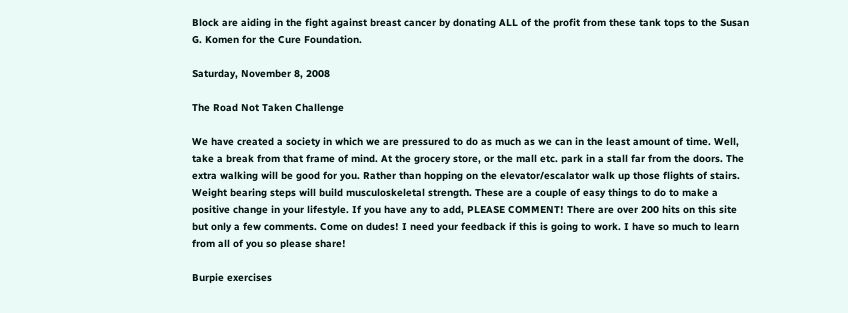Block are aiding in the fight against breast cancer by donating ALL of the profit from these tank tops to the Susan G. Komen for the Cure Foundation.

Saturday, November 8, 2008

The Road Not Taken Challenge

We have created a society in which we are pressured to do as much as we can in the least amount of time. Well, take a break from that frame of mind. At the grocery store, or the mall etc. park in a stall far from the doors. The extra walking will be good for you. Rather than hopping on the elevator/escalator walk up those flights of stairs. Weight bearing steps will build musculoskeletal strength. These are a couple of easy things to do to make a positive change in your lifestyle. If you have any to add, PLEASE COMMENT! There are over 200 hits on this site but only a few comments. Come on dudes! I need your feedback if this is going to work. I have so much to learn from all of you so please share!

Burpie exercises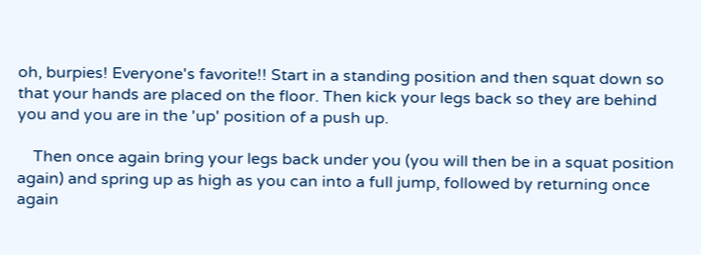oh, burpies! Everyone's favorite!! Start in a standing position and then squat down so that your hands are placed on the floor. Then kick your legs back so they are behind you and you are in the 'up' position of a push up.

    Then once again bring your legs back under you (you will then be in a squat position again) and spring up as high as you can into a full jump, followed by returning once again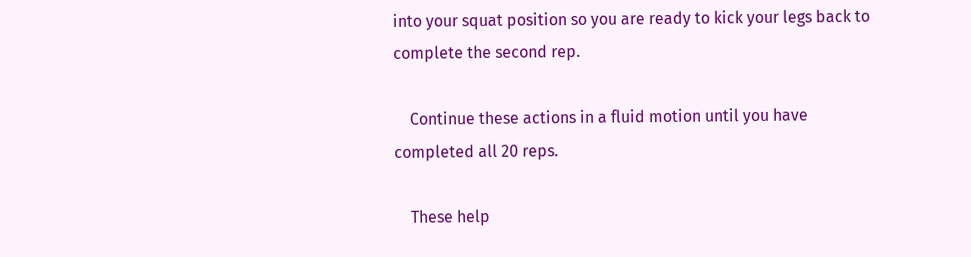into your squat position so you are ready to kick your legs back to complete the second rep.

    Continue these actions in a fluid motion until you have completed all 20 reps.

    These help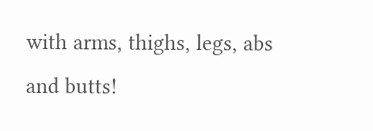with arms, thighs, legs, abs and butts!